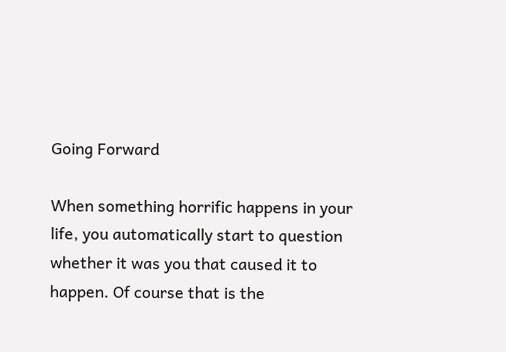Going Forward

When something horrific happens in your life, you automatically start to question whether it was you that caused it to happen. Of course that is the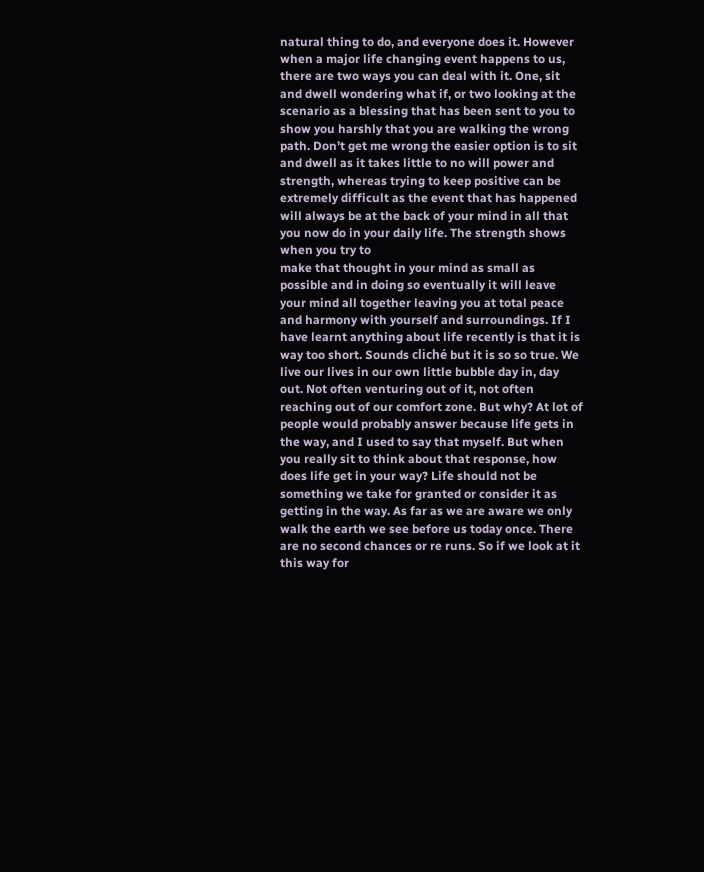natural thing to do, and everyone does it. However when a major life changing event happens to us, there are two ways you can deal with it. One, sit and dwell wondering what if, or two looking at the scenario as a blessing that has been sent to you to show you harshly that you are walking the wrong path. Don’t get me wrong the easier option is to sit and dwell as it takes little to no will power and strength, whereas trying to keep positive can be extremely difficult as the event that has happened will always be at the back of your mind in all that you now do in your daily life. The strength shows when you try to
make that thought in your mind as small as possible and in doing so eventually it will leave your mind all together leaving you at total peace and harmony with yourself and surroundings. If I have learnt anything about life recently is that it is way too short. Sounds cliché but it is so so true. We live our lives in our own little bubble day in, day out. Not often venturing out of it, not often reaching out of our comfort zone. But why? At lot of people would probably answer because life gets in the way, and I used to say that myself. But when you really sit to think about that response, how does life get in your way? Life should not be something we take for granted or consider it as getting in the way. As far as we are aware we only walk the earth we see before us today once. There are no second chances or re runs. So if we look at it this way for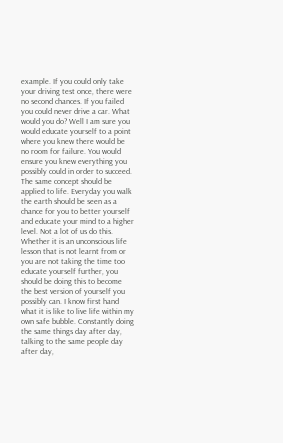example. If you could only take your driving test once, there were no second chances. If you failed you could never drive a car. What would you do? Well I am sure you would educate yourself to a point where you knew there would be no room for failure. You would ensure you knew everything you possibly could in order to succeed. The same concept should be applied to life. Everyday you walk the earth should be seen as a chance for you to better yourself and educate your mind to a higher level. Not a lot of us do this. Whether it is an unconscious life lesson that is not learnt from or you are not taking the time too educate yourself further, you should be doing this to become the best version of yourself you possibly can. I know first hand what it is like to live life within my own safe bubble. Constantly doing the same things day after day, talking to the same people day after day,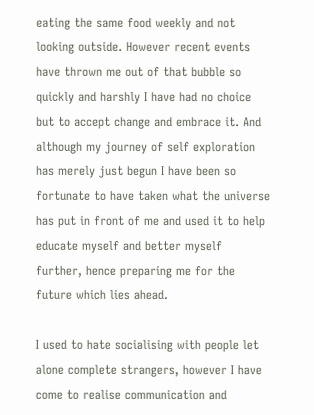eating the same food weekly and not looking outside. However recent events have thrown me out of that bubble so quickly and harshly I have had no choice but to accept change and embrace it. And although my journey of self exploration has merely just begun I have been so fortunate to have taken what the universe has put in front of me and used it to help educate myself and better myself further, hence preparing me for the future which lies ahead.

I used to hate socialising with people let alone complete strangers, however I have come to realise communication and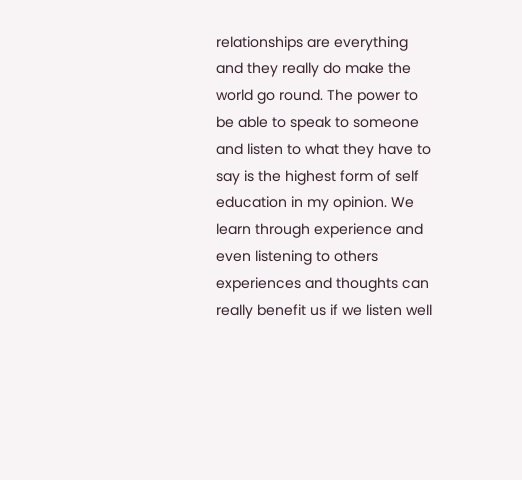relationships are everything and they really do make the world go round. The power to be able to speak to someone and listen to what they have to say is the highest form of self education in my opinion. We learn through experience and even listening to others experiences and thoughts can really benefit us if we listen well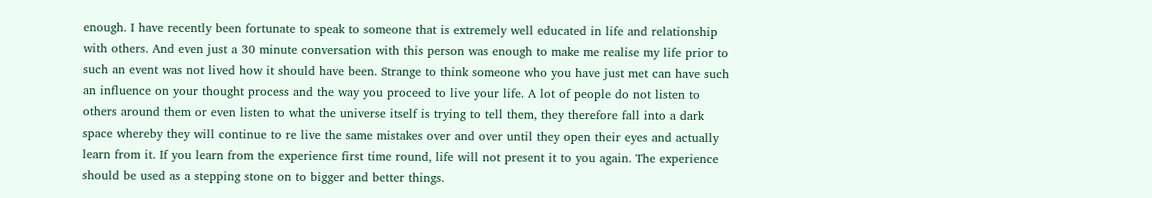enough. I have recently been fortunate to speak to someone that is extremely well educated in life and relationship with others. And even just a 30 minute conversation with this person was enough to make me realise my life prior to such an event was not lived how it should have been. Strange to think someone who you have just met can have such an influence on your thought process and the way you proceed to live your life. A lot of people do not listen to others around them or even listen to what the universe itself is trying to tell them, they therefore fall into a dark space whereby they will continue to re live the same mistakes over and over until they open their eyes and actually learn from it. If you learn from the experience first time round, life will not present it to you again. The experience should be used as a stepping stone on to bigger and better things.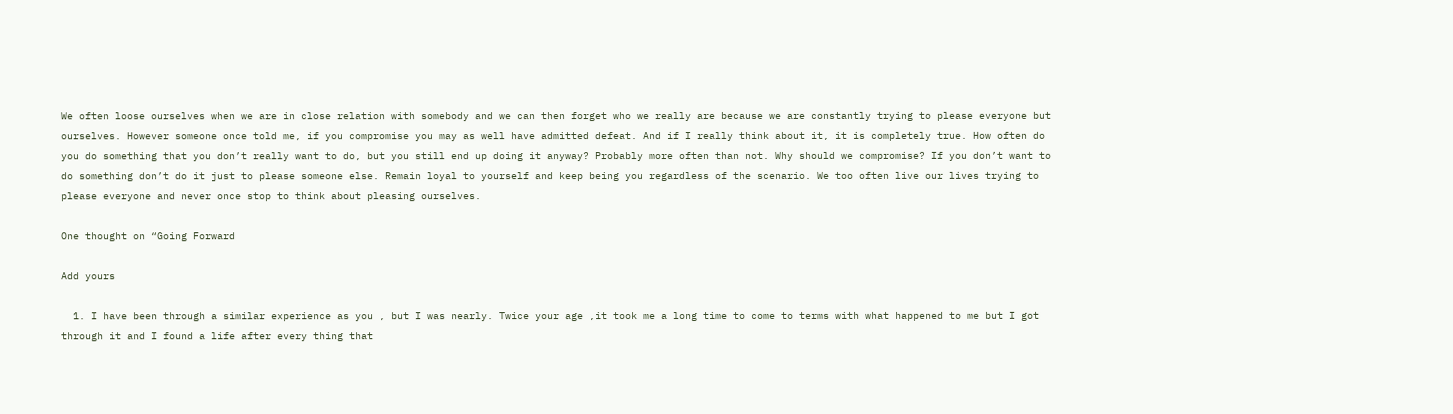We often loose ourselves when we are in close relation with somebody and we can then forget who we really are because we are constantly trying to please everyone but ourselves. However someone once told me, if you compromise you may as well have admitted defeat. And if I really think about it, it is completely true. How often do you do something that you don’t really want to do, but you still end up doing it anyway? Probably more often than not. Why should we compromise? If you don’t want to do something don’t do it just to please someone else. Remain loyal to yourself and keep being you regardless of the scenario. We too often live our lives trying to please everyone and never once stop to think about pleasing ourselves.

One thought on “Going Forward

Add yours

  1. I have been through a similar experience as you , but I was nearly. Twice your age ,it took me a long time to come to terms with what happened to me but I got through it and I found a life after every thing that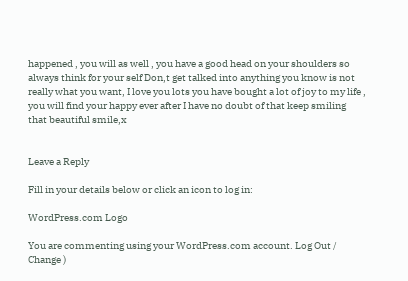happened , you will as well , you have a good head on your shoulders so always think for your self Don,t get talked into anything you know is not really what you want, I love you lots you have bought a lot of joy to my life , you will find your happy ever after I have no doubt of that keep smiling that beautiful smile,x


Leave a Reply

Fill in your details below or click an icon to log in:

WordPress.com Logo

You are commenting using your WordPress.com account. Log Out /  Change )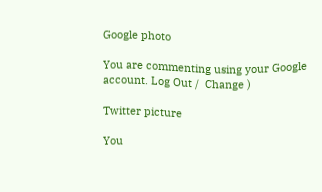Google photo

You are commenting using your Google account. Log Out /  Change )

Twitter picture

You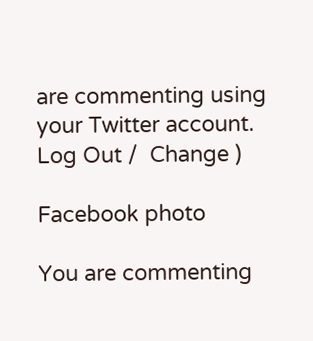are commenting using your Twitter account. Log Out /  Change )

Facebook photo

You are commenting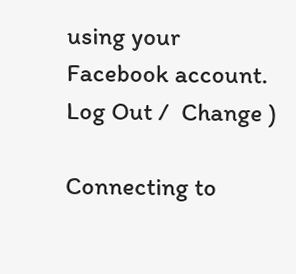using your Facebook account. Log Out /  Change )

Connecting to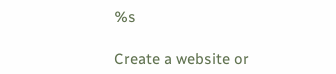%s

Create a website or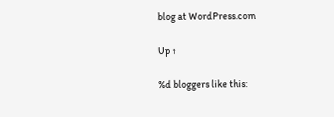blog at WordPress.com

Up ↑

%d bloggers like this: